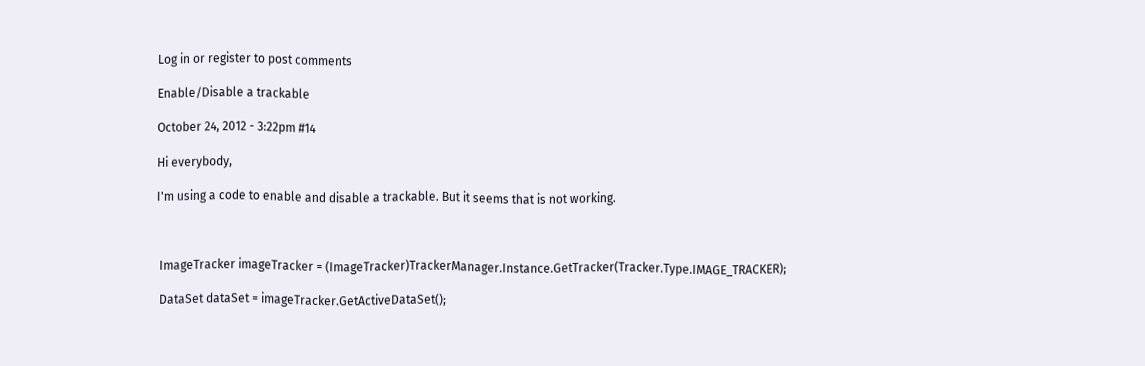Log in or register to post comments

Enable/Disable a trackable

October 24, 2012 - 3:22pm #14

Hi everybody,

I'm using a code to enable and disable a trackable. But it seems that is not working.



 ImageTracker imageTracker = (ImageTracker)TrackerManager.Instance.GetTracker(Tracker.Type.IMAGE_TRACKER);

 DataSet dataSet = imageTracker.GetActiveDataSet();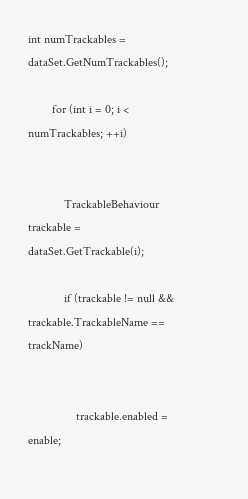int numTrackables = dataSet.GetNumTrackables();

        for (int i = 0; i < numTrackables; ++i)


            TrackableBehaviour trackable = dataSet.GetTrackable(i);

            if (trackable != null && trackable.TrackableName == trackName)


                trackable.enabled = enable;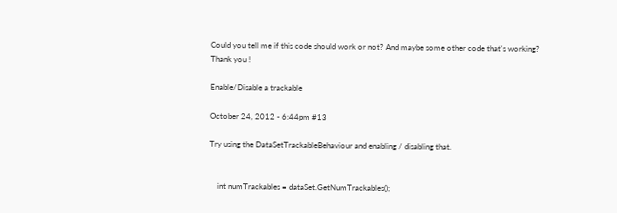Could you tell me if this code should work or not? And maybe some other code that's working?
Thank you !

Enable/Disable a trackable

October 24, 2012 - 6:44pm #13

Try using the DataSetTrackableBehaviour and enabling / disabling that.


    int numTrackables = dataSet.GetNumTrackables();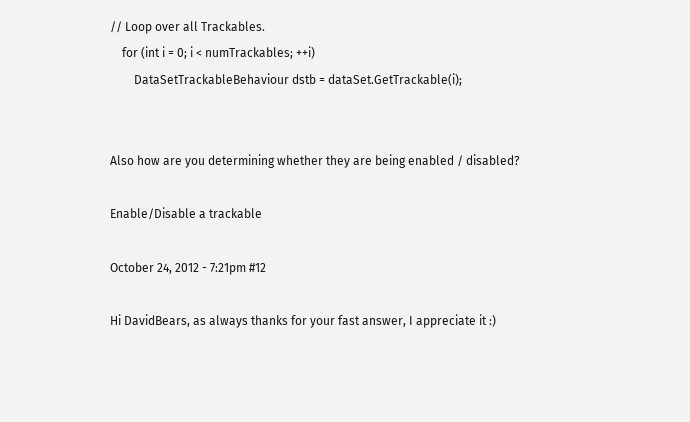// Loop over all Trackables.
    for (int i = 0; i < numTrackables; ++i)
        DataSetTrackableBehaviour dstb = dataSet.GetTrackable(i);


Also how are you determining whether they are being enabled / disabled?

Enable/Disable a trackable

October 24, 2012 - 7:21pm #12

Hi DavidBears, as always thanks for your fast answer, I appreciate it :)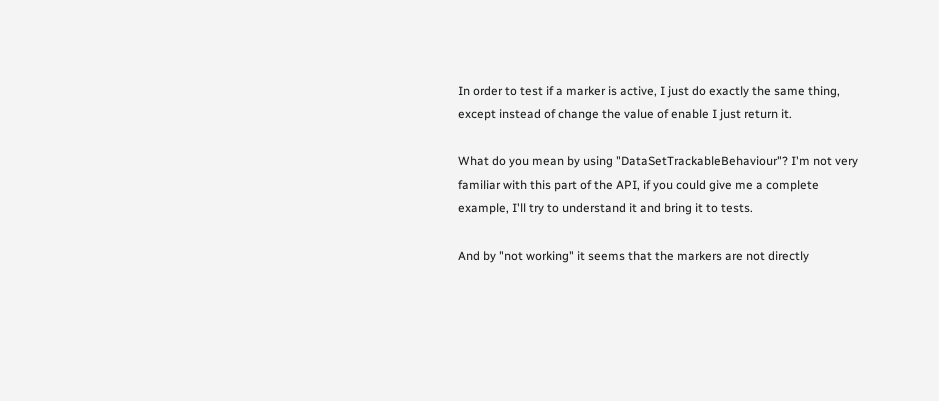In order to test if a marker is active, I just do exactly the same thing, except instead of change the value of enable I just return it.

What do you mean by using "DataSetTrackableBehaviour"? I'm not very familiar with this part of the API, if you could give me a complete example, I'll try to understand it and bring it to tests.

And by "not working" it seems that the markers are not directly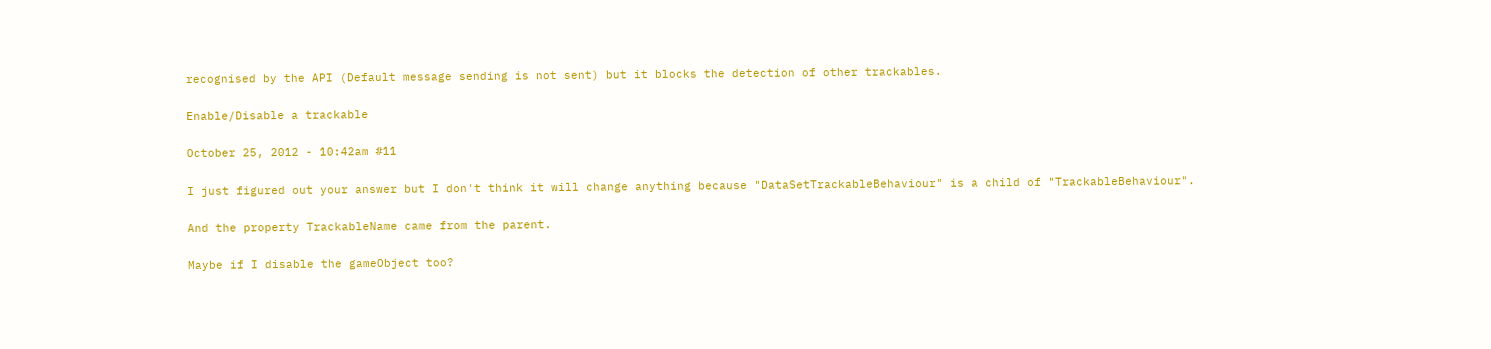recognised by the API (Default message sending is not sent) but it blocks the detection of other trackables.

Enable/Disable a trackable

October 25, 2012 - 10:42am #11

I just figured out your answer but I don't think it will change anything because "DataSetTrackableBehaviour" is a child of "TrackableBehaviour".

And the property TrackableName came from the parent.

Maybe if I disable the gameObject too?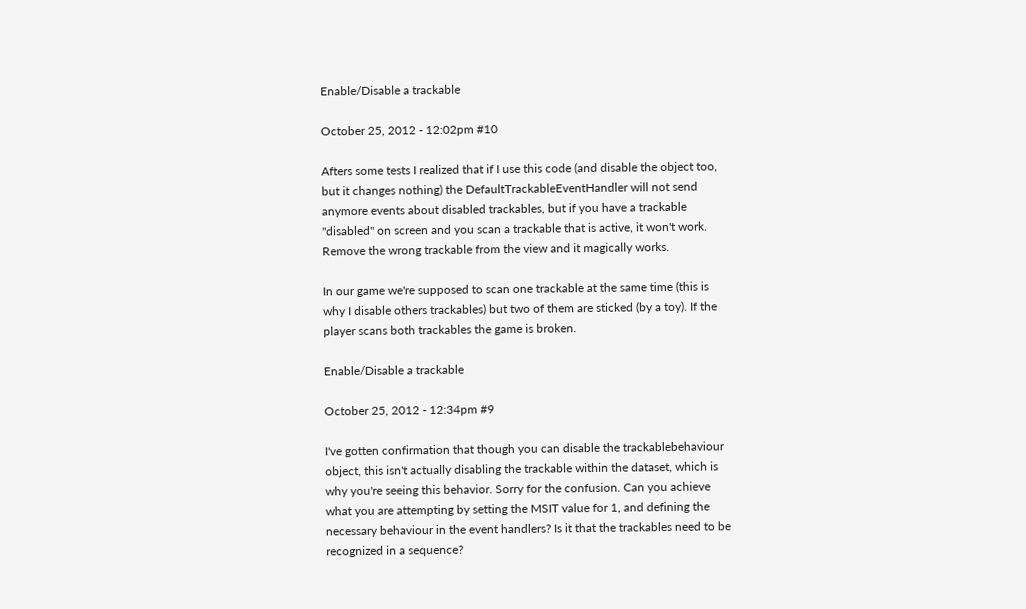Enable/Disable a trackable

October 25, 2012 - 12:02pm #10

Afters some tests I realized that if I use this code (and disable the object too, but it changes nothing) the DefaultTrackableEventHandler will not send anymore events about disabled trackables, but if you have a trackable "disabled" on screen and you scan a trackable that is active, it won't work. Remove the wrong trackable from the view and it magically works.

In our game we're supposed to scan one trackable at the same time (this is why I disable others trackables) but two of them are sticked (by a toy). If the player scans both trackables the game is broken.

Enable/Disable a trackable

October 25, 2012 - 12:34pm #9

I've gotten confirmation that though you can disable the trackablebehaviour object, this isn't actually disabling the trackable within the dataset, which is why you're seeing this behavior. Sorry for the confusion. Can you achieve what you are attempting by setting the MSIT value for 1, and defining the necessary behaviour in the event handlers? Is it that the trackables need to be recognized in a sequence?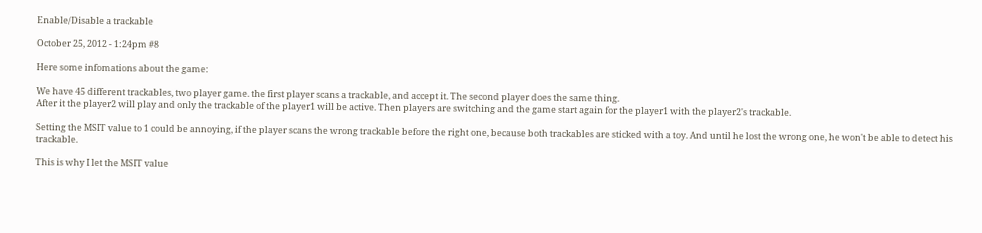Enable/Disable a trackable

October 25, 2012 - 1:24pm #8

Here some infomations about the game:

We have 45 different trackables, two player game. the first player scans a trackable, and accept it. The second player does the same thing.
After it the player2 will play and only the trackable of the player1 will be active. Then players are switching and the game start again for the player1 with the player2's trackable.

Setting the MSIT value to 1 could be annoying, if the player scans the wrong trackable before the right one, because both trackables are sticked with a toy. And until he lost the wrong one, he won't be able to detect his trackable.

This is why I let the MSIT value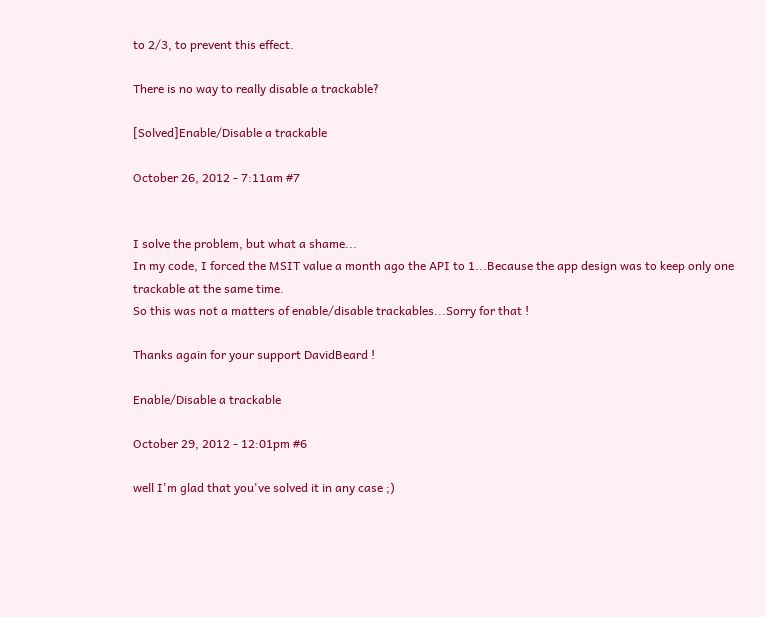to 2/3, to prevent this effect.

There is no way to really disable a trackable?

[Solved]Enable/Disable a trackable

October 26, 2012 - 7:11am #7


I solve the problem, but what a shame...
In my code, I forced the MSIT value a month ago the API to 1...Because the app design was to keep only one trackable at the same time.
So this was not a matters of enable/disable trackables...Sorry for that !

Thanks again for your support DavidBeard !

Enable/Disable a trackable

October 29, 2012 - 12:01pm #6

well I'm glad that you've solved it in any case ;)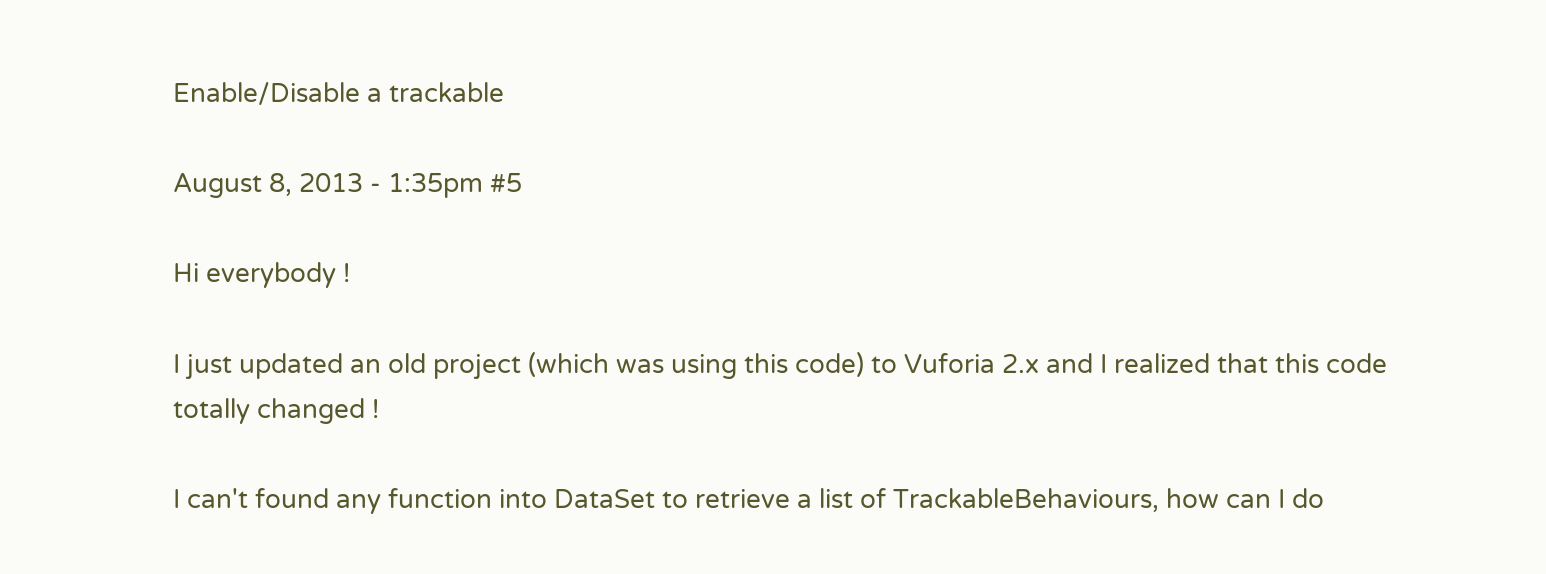Enable/Disable a trackable

August 8, 2013 - 1:35pm #5

Hi everybody !

I just updated an old project (which was using this code) to Vuforia 2.x and I realized that this code totally changed !

I can't found any function into DataSet to retrieve a list of TrackableBehaviours, how can I do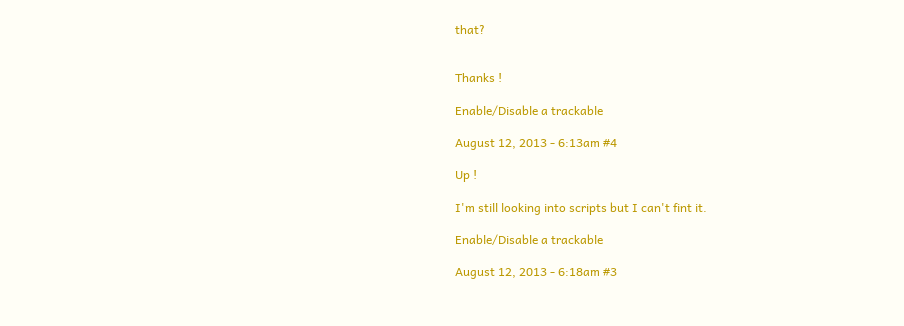that?


Thanks !

Enable/Disable a trackable

August 12, 2013 - 6:13am #4

Up !

I'm still looking into scripts but I can't fint it.

Enable/Disable a trackable

August 12, 2013 - 6:18am #3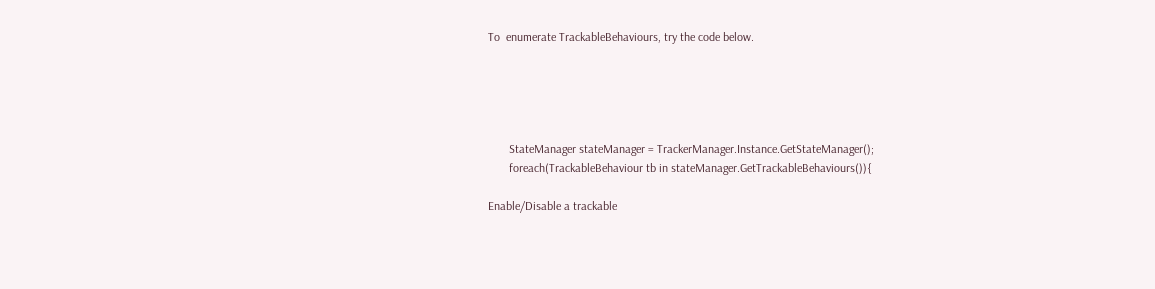To  enumerate TrackableBehaviours, try the code below.





       StateManager stateManager = TrackerManager.Instance.GetStateManager();
       foreach(TrackableBehaviour tb in stateManager.GetTrackableBehaviours()){

Enable/Disable a trackable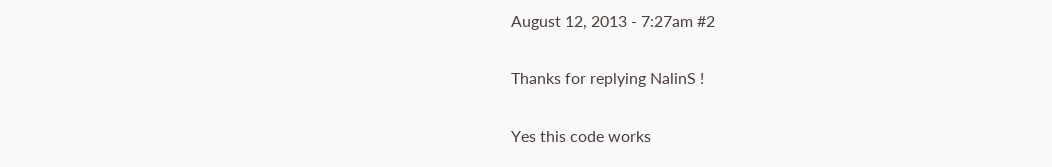August 12, 2013 - 7:27am #2

Thanks for replying NalinS !

Yes this code works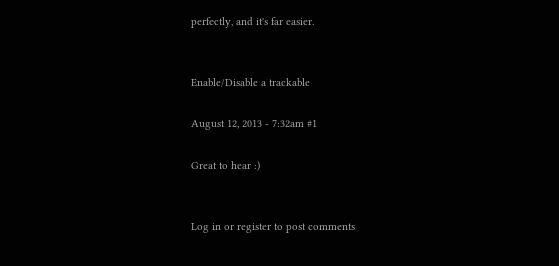perfectly, and it's far easier.


Enable/Disable a trackable

August 12, 2013 - 7:32am #1

Great to hear :)


Log in or register to post comments